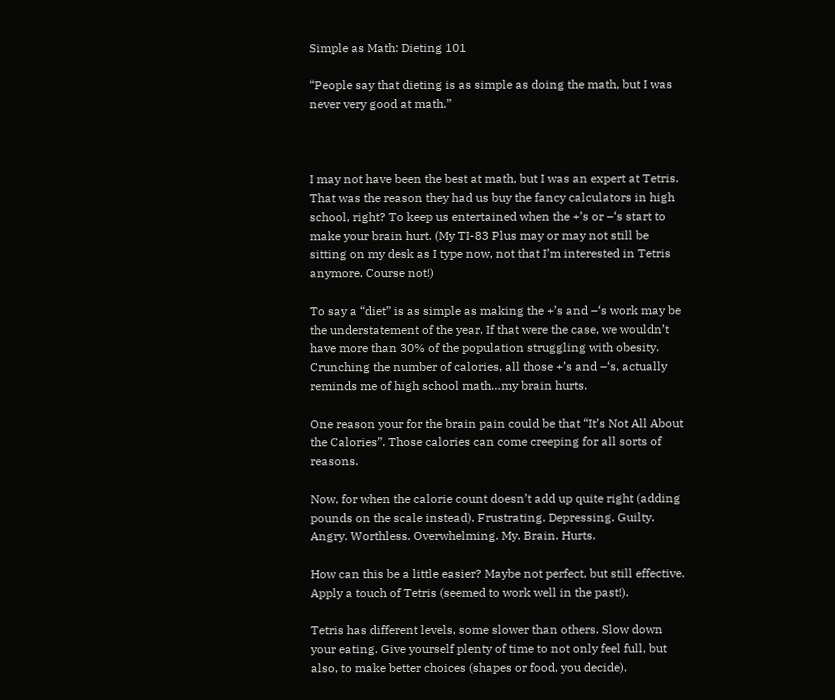Simple as Math: Dieting 101

“People say that dieting is as simple as doing the math, but I was never very good at math.”



I may not have been the best at math, but I was an expert at Tetris. That was the reason they had us buy the fancy calculators in high school, right? To keep us entertained when the +’s or –‘s start to make your brain hurt. (My TI-83 Plus may or may not still be sitting on my desk as I type now, not that I’m interested in Tetris anymore. Course not!)

To say a “diet” is as simple as making the +’s and –‘s work may be the understatement of the year. If that were the case, we wouldn’t have more than 30% of the population struggling with obesity. Crunching the number of calories, all those +’s and –‘s, actually reminds me of high school math…my brain hurts.

One reason your for the brain pain could be that “It’s Not All About the Calories”. Those calories can come creeping for all sorts of reasons.

Now, for when the calorie count doesn’t add up quite right (adding pounds on the scale instead). Frustrating. Depressing. Guilty. Angry. Worthless. Overwhelming. My. Brain. Hurts.

How can this be a little easier? Maybe not perfect, but still effective. Apply a touch of Tetris (seemed to work well in the past!).

Tetris has different levels, some slower than others. Slow down your eating. Give yourself plenty of time to not only feel full, but also, to make better choices (shapes or food, you decide).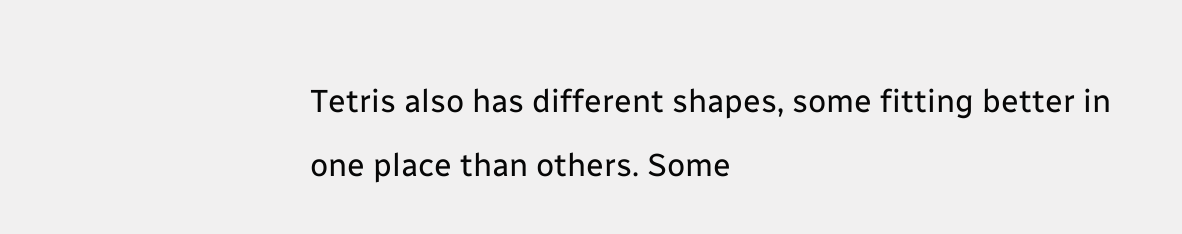Tetris also has different shapes, some fitting better in one place than others. Some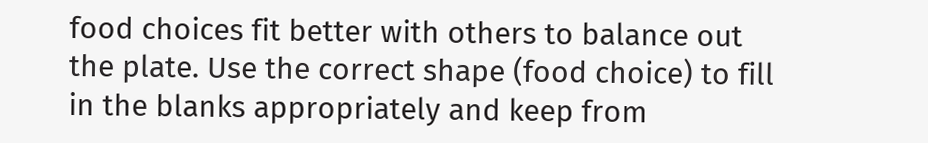food choices fit better with others to balance out the plate. Use the correct shape (food choice) to fill in the blanks appropriately and keep from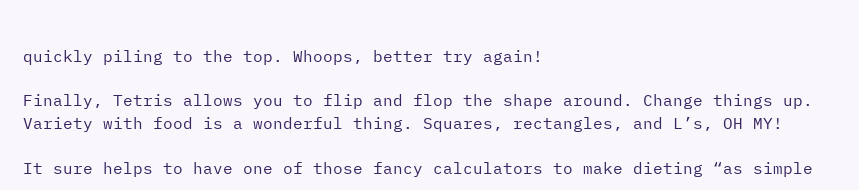quickly piling to the top. Whoops, better try again!

Finally, Tetris allows you to flip and flop the shape around. Change things up. Variety with food is a wonderful thing. Squares, rectangles, and L’s, OH MY!

It sure helps to have one of those fancy calculators to make dieting “as simple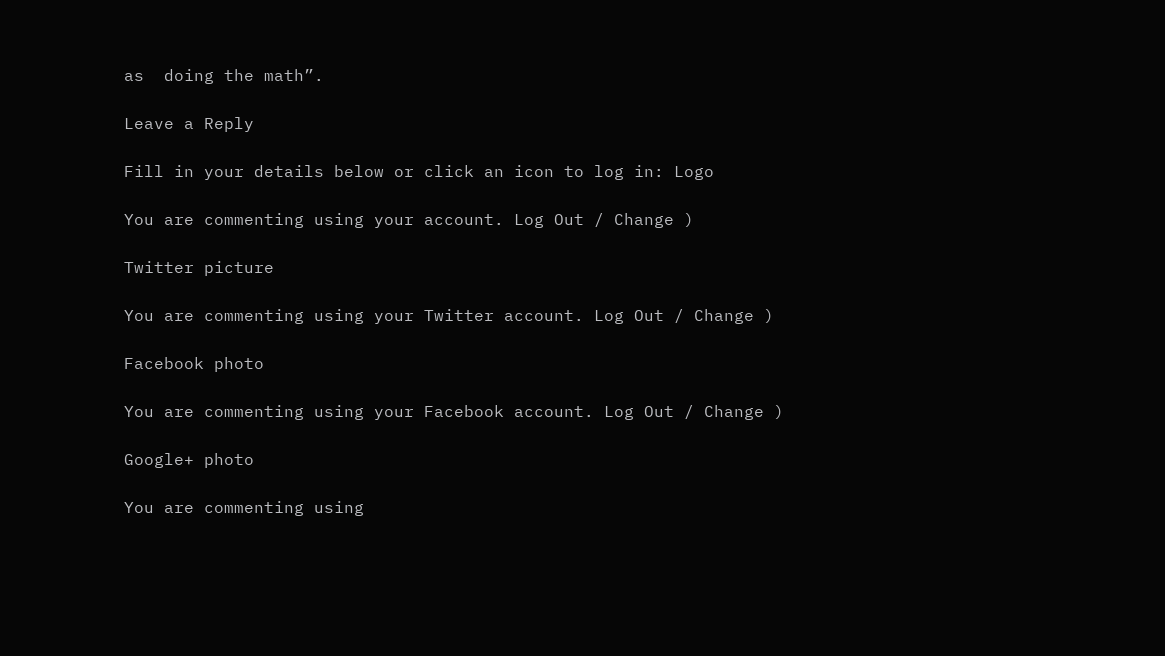as  doing the math”.

Leave a Reply

Fill in your details below or click an icon to log in: Logo

You are commenting using your account. Log Out / Change )

Twitter picture

You are commenting using your Twitter account. Log Out / Change )

Facebook photo

You are commenting using your Facebook account. Log Out / Change )

Google+ photo

You are commenting using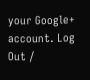your Google+ account. Log Out /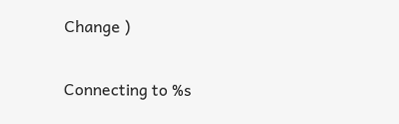Change )

Connecting to %s